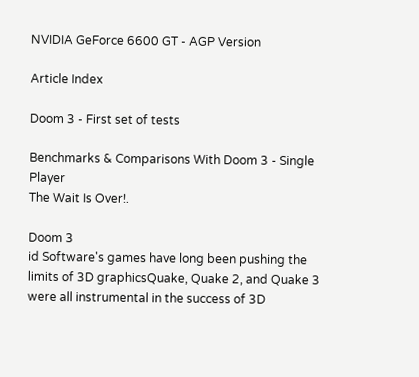NVIDIA GeForce 6600 GT - AGP Version

Article Index

Doom 3 - First set of tests

Benchmarks & Comparisons With Doom 3 - Single Player
The Wait Is Over!.

Doom 3
id Software's games have long been pushing the limits of 3D graphicsQuake, Quake 2, and Quake 3 were all instrumental in the success of 3D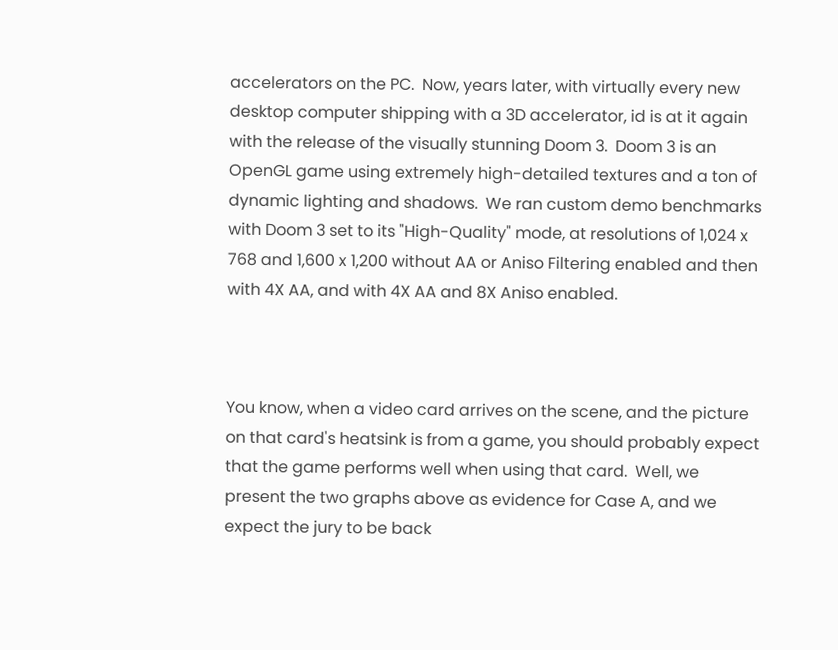accelerators on the PC.  Now, years later, with virtually every new desktop computer shipping with a 3D accelerator, id is at it again with the release of the visually stunning Doom 3.  Doom 3 is an OpenGL game using extremely high-detailed textures and a ton of dynamic lighting and shadows.  We ran custom demo benchmarks with Doom 3 set to its "High-Quality" mode, at resolutions of 1,024 x 768 and 1,600 x 1,200 without AA or Aniso Filtering enabled and then with 4X AA, and with 4X AA and 8X Aniso enabled.



You know, when a video card arrives on the scene, and the picture on that card's heatsink is from a game, you should probably expect that the game performs well when using that card.  Well, we present the two graphs above as evidence for Case A, and we expect the jury to be back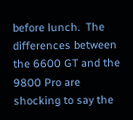before lunch.  The differences between the 6600 GT and the 9800 Pro are shocking to say the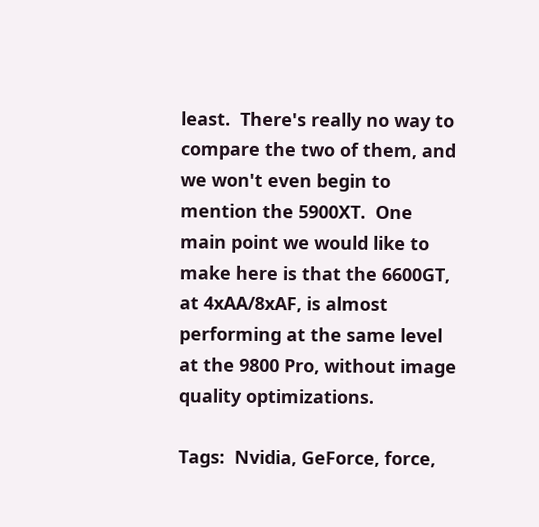least.  There's really no way to compare the two of them, and we won't even begin to mention the 5900XT.  One main point we would like to make here is that the 6600GT, at 4xAA/8xAF, is almost performing at the same level at the 9800 Pro, without image quality optimizations.

Tags:  Nvidia, GeForce, force,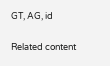GT, AG, id

Related content